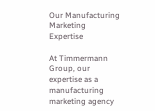Our Manufacturing Marketing Expertise

At Timmermann Group, our expertise as a manufacturing marketing agency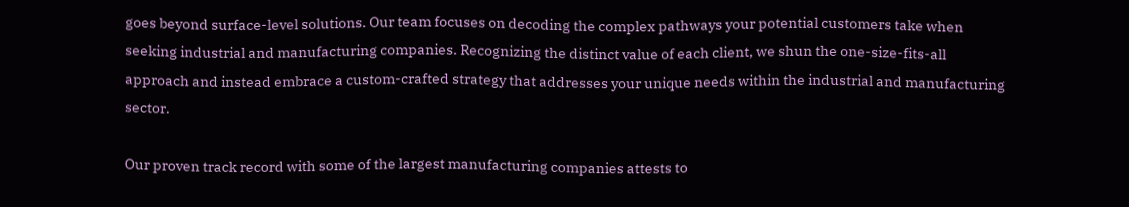goes beyond surface-level solutions. Our team focuses on decoding the complex pathways your potential customers take when seeking industrial and manufacturing companies. Recognizing the distinct value of each client, we shun the one-size-fits-all approach and instead embrace a custom-crafted strategy that addresses your unique needs within the industrial and manufacturing sector.

Our proven track record with some of the largest manufacturing companies attests to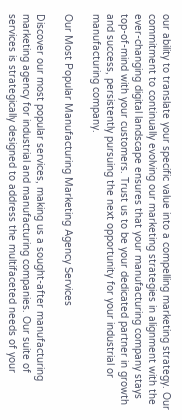our ability to translate your specific value into a compelling marketing strategy. Our commitment to continually evolving our marketing strategies in alignment with the ever-changing digital landscape ensures that your manufacturing company stays top-of-mind with your customers. Trust us to be your dedicated partner in growth and success, persistently pursuing the next opportunity for your industrial or manufacturing company.

Our Most Popular Manufacturing Marketing Agency Services

Discover our most popular services, making us a sought-after manufacturing marketing agency for industrial and manufacturing companies. Our suite of services is strategically designed to address the multifaceted needs of your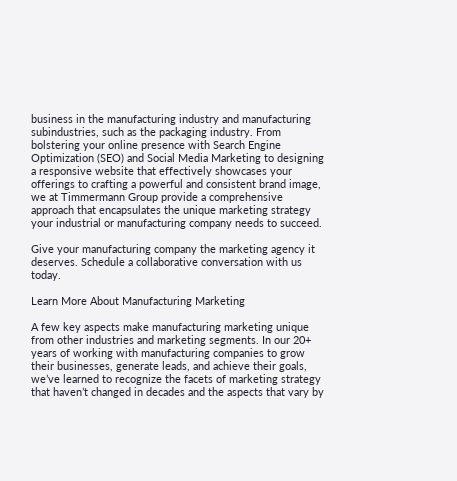business in the manufacturing industry and manufacturing subindustries, such as the packaging industry. From bolstering your online presence with Search Engine Optimization (SEO) and Social Media Marketing to designing a responsive website that effectively showcases your offerings to crafting a powerful and consistent brand image, we at Timmermann Group provide a comprehensive approach that encapsulates the unique marketing strategy your industrial or manufacturing company needs to succeed.

Give your manufacturing company the marketing agency it deserves. Schedule a collaborative conversation with us today.

Learn More About Manufacturing Marketing

A few key aspects make manufacturing marketing unique from other industries and marketing segments. In our 20+ years of working with manufacturing companies to grow their businesses, generate leads, and achieve their goals, we’ve learned to recognize the facets of marketing strategy that haven’t changed in decades and the aspects that vary by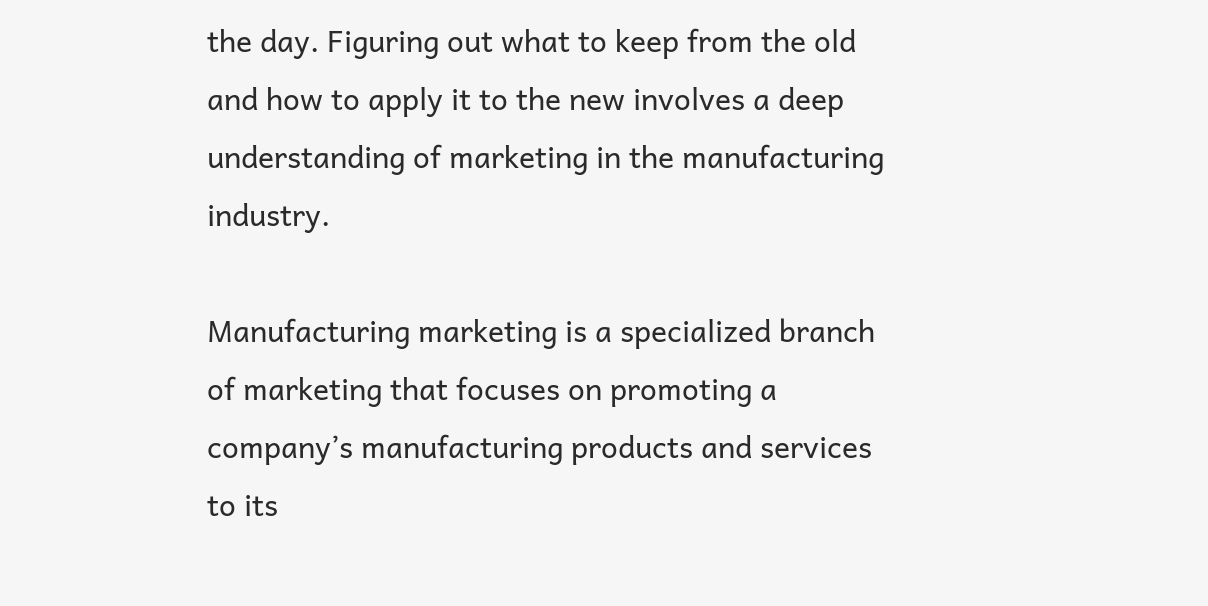the day. Figuring out what to keep from the old and how to apply it to the new involves a deep understanding of marketing in the manufacturing industry.

Manufacturing marketing is a specialized branch of marketing that focuses on promoting a company’s manufacturing products and services to its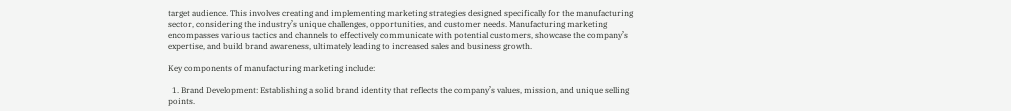target audience. This involves creating and implementing marketing strategies designed specifically for the manufacturing sector, considering the industry’s unique challenges, opportunities, and customer needs. Manufacturing marketing encompasses various tactics and channels to effectively communicate with potential customers, showcase the company’s expertise, and build brand awareness, ultimately leading to increased sales and business growth.

Key components of manufacturing marketing include:

  1. Brand Development: Establishing a solid brand identity that reflects the company’s values, mission, and unique selling points.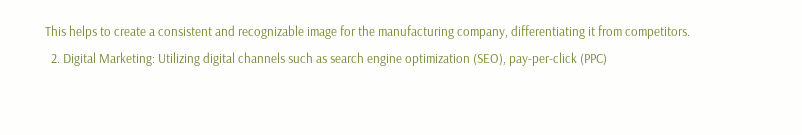This helps to create a consistent and recognizable image for the manufacturing company, differentiating it from competitors.
  2. Digital Marketing: Utilizing digital channels such as search engine optimization (SEO), pay-per-click (PPC)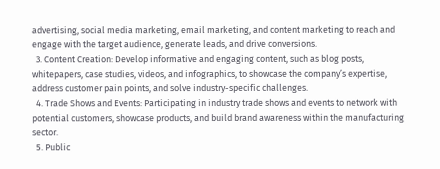advertising, social media marketing, email marketing, and content marketing to reach and engage with the target audience, generate leads, and drive conversions.
  3. Content Creation: Develop informative and engaging content, such as blog posts, whitepapers, case studies, videos, and infographics, to showcase the company’s expertise, address customer pain points, and solve industry-specific challenges.
  4. Trade Shows and Events: Participating in industry trade shows and events to network with potential customers, showcase products, and build brand awareness within the manufacturing sector.
  5. Public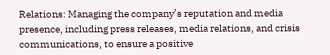Relations: Managing the company’s reputation and media presence, including press releases, media relations, and crisis communications, to ensure a positive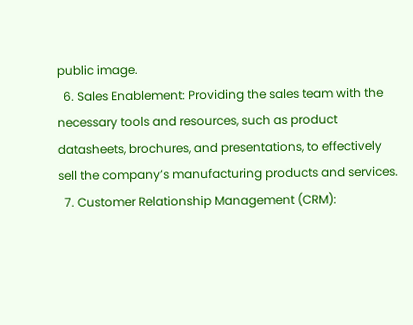public image.
  6. Sales Enablement: Providing the sales team with the necessary tools and resources, such as product datasheets, brochures, and presentations, to effectively sell the company’s manufacturing products and services.
  7. Customer Relationship Management (CRM):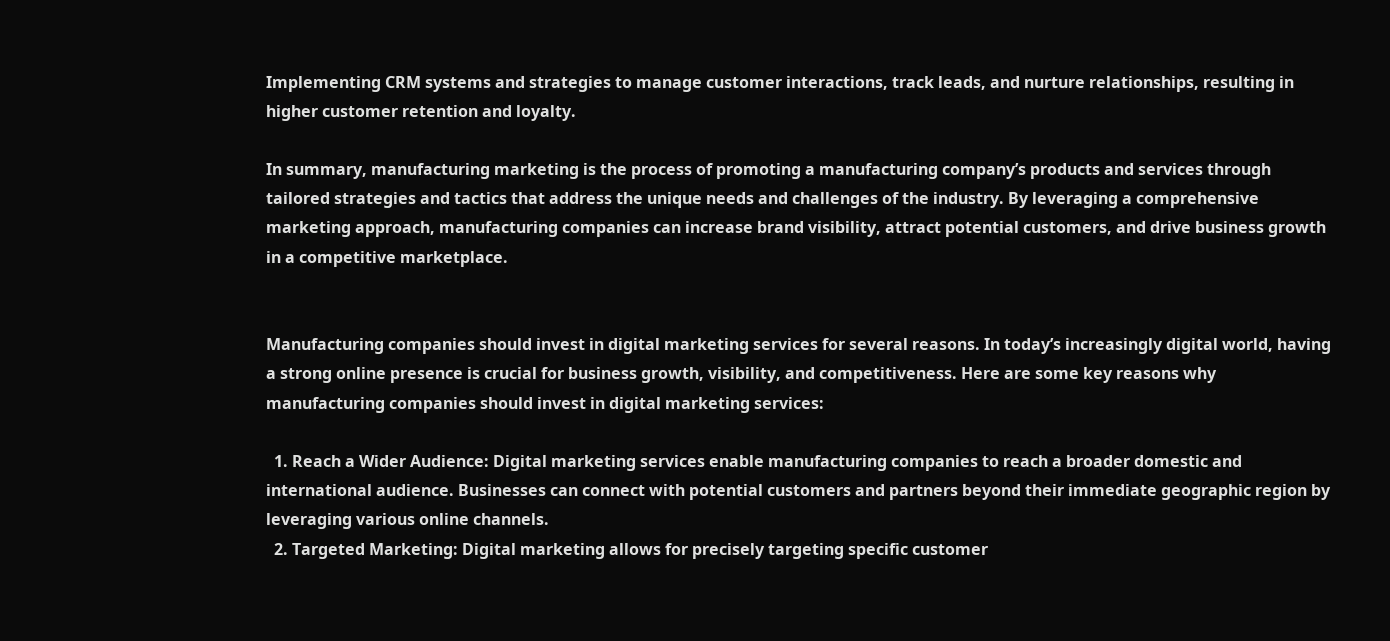Implementing CRM systems and strategies to manage customer interactions, track leads, and nurture relationships, resulting in higher customer retention and loyalty.

In summary, manufacturing marketing is the process of promoting a manufacturing company’s products and services through tailored strategies and tactics that address the unique needs and challenges of the industry. By leveraging a comprehensive marketing approach, manufacturing companies can increase brand visibility, attract potential customers, and drive business growth in a competitive marketplace.


Manufacturing companies should invest in digital marketing services for several reasons. In today’s increasingly digital world, having a strong online presence is crucial for business growth, visibility, and competitiveness. Here are some key reasons why manufacturing companies should invest in digital marketing services:

  1. Reach a Wider Audience: Digital marketing services enable manufacturing companies to reach a broader domestic and international audience. Businesses can connect with potential customers and partners beyond their immediate geographic region by leveraging various online channels.
  2. Targeted Marketing: Digital marketing allows for precisely targeting specific customer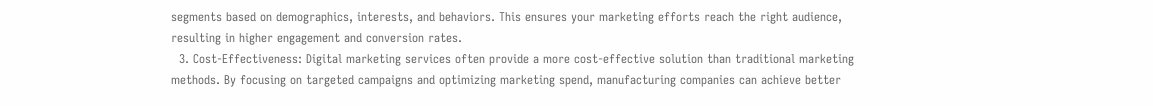segments based on demographics, interests, and behaviors. This ensures your marketing efforts reach the right audience, resulting in higher engagement and conversion rates.
  3. Cost-Effectiveness: Digital marketing services often provide a more cost-effective solution than traditional marketing methods. By focusing on targeted campaigns and optimizing marketing spend, manufacturing companies can achieve better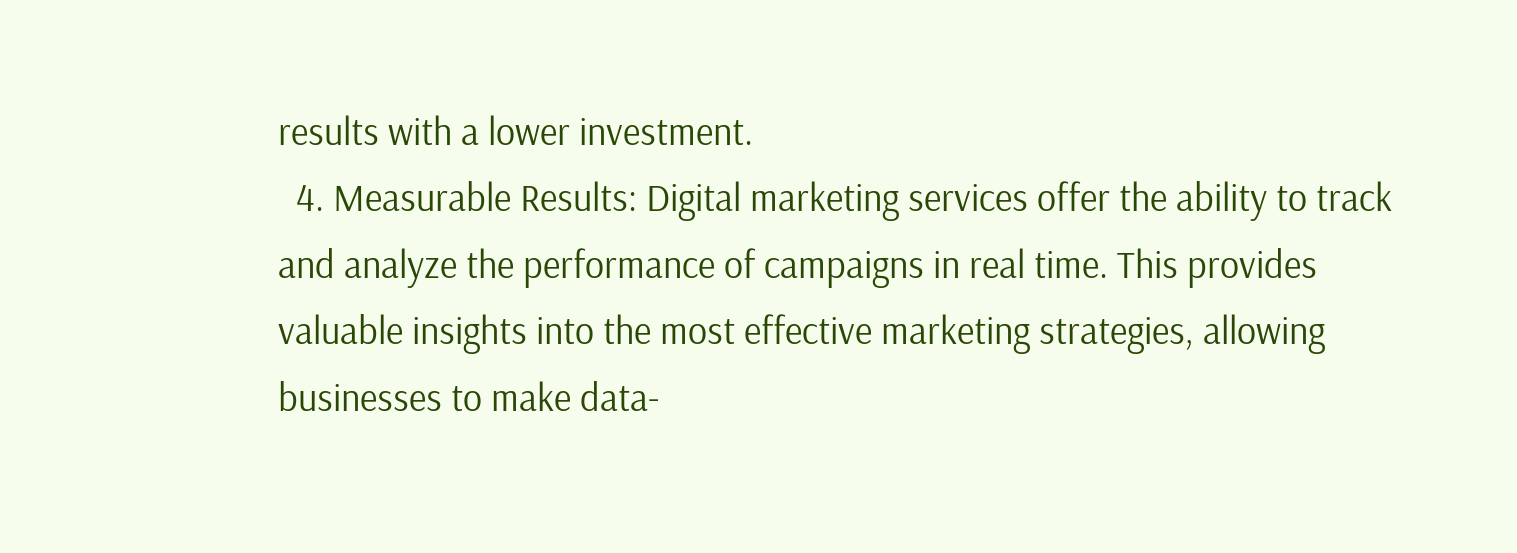results with a lower investment.
  4. Measurable Results: Digital marketing services offer the ability to track and analyze the performance of campaigns in real time. This provides valuable insights into the most effective marketing strategies, allowing businesses to make data-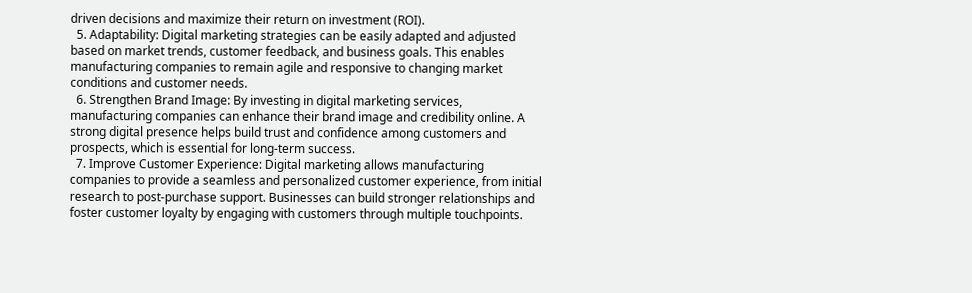driven decisions and maximize their return on investment (ROI).
  5. Adaptability: Digital marketing strategies can be easily adapted and adjusted based on market trends, customer feedback, and business goals. This enables manufacturing companies to remain agile and responsive to changing market conditions and customer needs.
  6. Strengthen Brand Image: By investing in digital marketing services, manufacturing companies can enhance their brand image and credibility online. A strong digital presence helps build trust and confidence among customers and prospects, which is essential for long-term success.
  7. Improve Customer Experience: Digital marketing allows manufacturing companies to provide a seamless and personalized customer experience, from initial research to post-purchase support. Businesses can build stronger relationships and foster customer loyalty by engaging with customers through multiple touchpoints.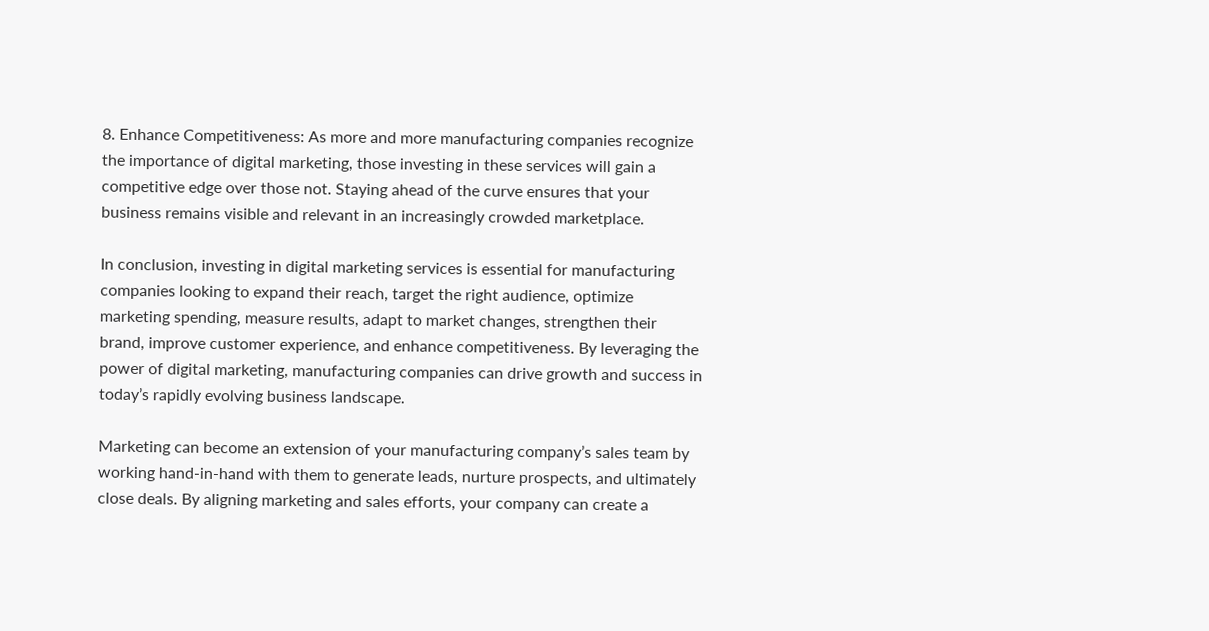8. Enhance Competitiveness: As more and more manufacturing companies recognize the importance of digital marketing, those investing in these services will gain a competitive edge over those not. Staying ahead of the curve ensures that your business remains visible and relevant in an increasingly crowded marketplace.

In conclusion, investing in digital marketing services is essential for manufacturing companies looking to expand their reach, target the right audience, optimize marketing spending, measure results, adapt to market changes, strengthen their brand, improve customer experience, and enhance competitiveness. By leveraging the power of digital marketing, manufacturing companies can drive growth and success in today’s rapidly evolving business landscape.

Marketing can become an extension of your manufacturing company’s sales team by working hand-in-hand with them to generate leads, nurture prospects, and ultimately close deals. By aligning marketing and sales efforts, your company can create a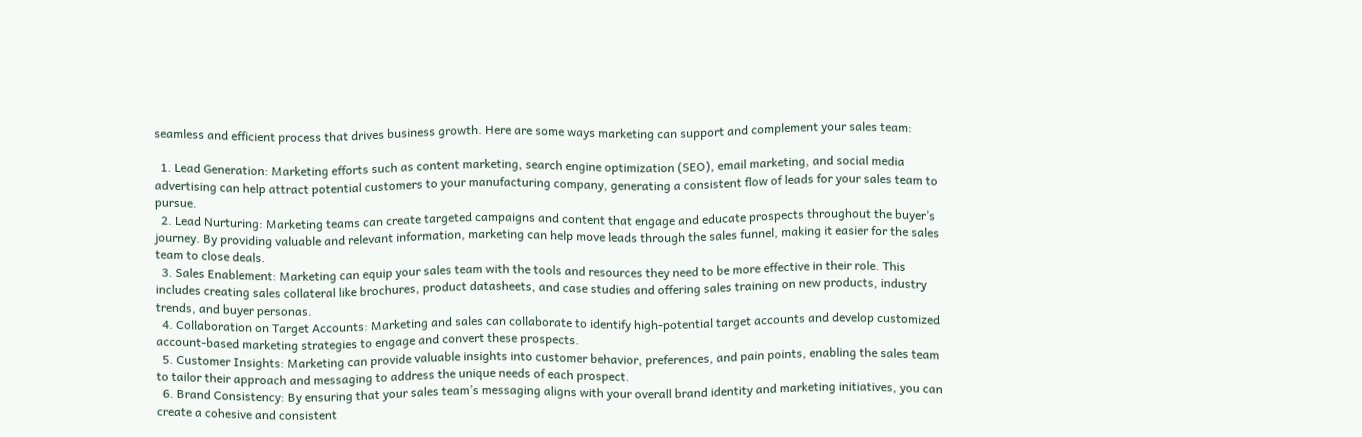seamless and efficient process that drives business growth. Here are some ways marketing can support and complement your sales team:

  1. Lead Generation: Marketing efforts such as content marketing, search engine optimization (SEO), email marketing, and social media advertising can help attract potential customers to your manufacturing company, generating a consistent flow of leads for your sales team to pursue.
  2. Lead Nurturing: Marketing teams can create targeted campaigns and content that engage and educate prospects throughout the buyer’s journey. By providing valuable and relevant information, marketing can help move leads through the sales funnel, making it easier for the sales team to close deals.
  3. Sales Enablement: Marketing can equip your sales team with the tools and resources they need to be more effective in their role. This includes creating sales collateral like brochures, product datasheets, and case studies and offering sales training on new products, industry trends, and buyer personas.
  4. Collaboration on Target Accounts: Marketing and sales can collaborate to identify high-potential target accounts and develop customized account-based marketing strategies to engage and convert these prospects.
  5. Customer Insights: Marketing can provide valuable insights into customer behavior, preferences, and pain points, enabling the sales team to tailor their approach and messaging to address the unique needs of each prospect.
  6. Brand Consistency: By ensuring that your sales team’s messaging aligns with your overall brand identity and marketing initiatives, you can create a cohesive and consistent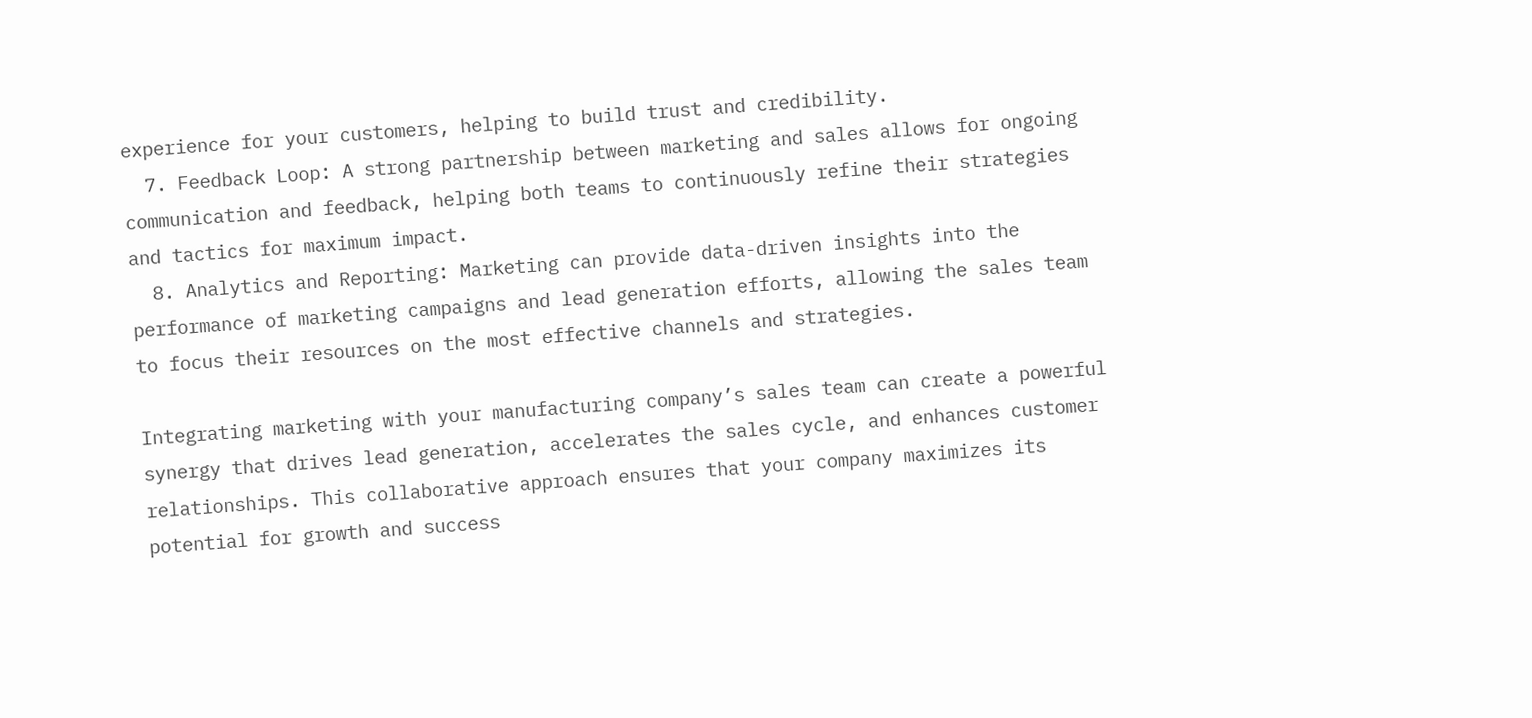experience for your customers, helping to build trust and credibility.
  7. Feedback Loop: A strong partnership between marketing and sales allows for ongoing communication and feedback, helping both teams to continuously refine their strategies and tactics for maximum impact.
  8. Analytics and Reporting: Marketing can provide data-driven insights into the performance of marketing campaigns and lead generation efforts, allowing the sales team to focus their resources on the most effective channels and strategies.

Integrating marketing with your manufacturing company’s sales team can create a powerful synergy that drives lead generation, accelerates the sales cycle, and enhances customer relationships. This collaborative approach ensures that your company maximizes its potential for growth and success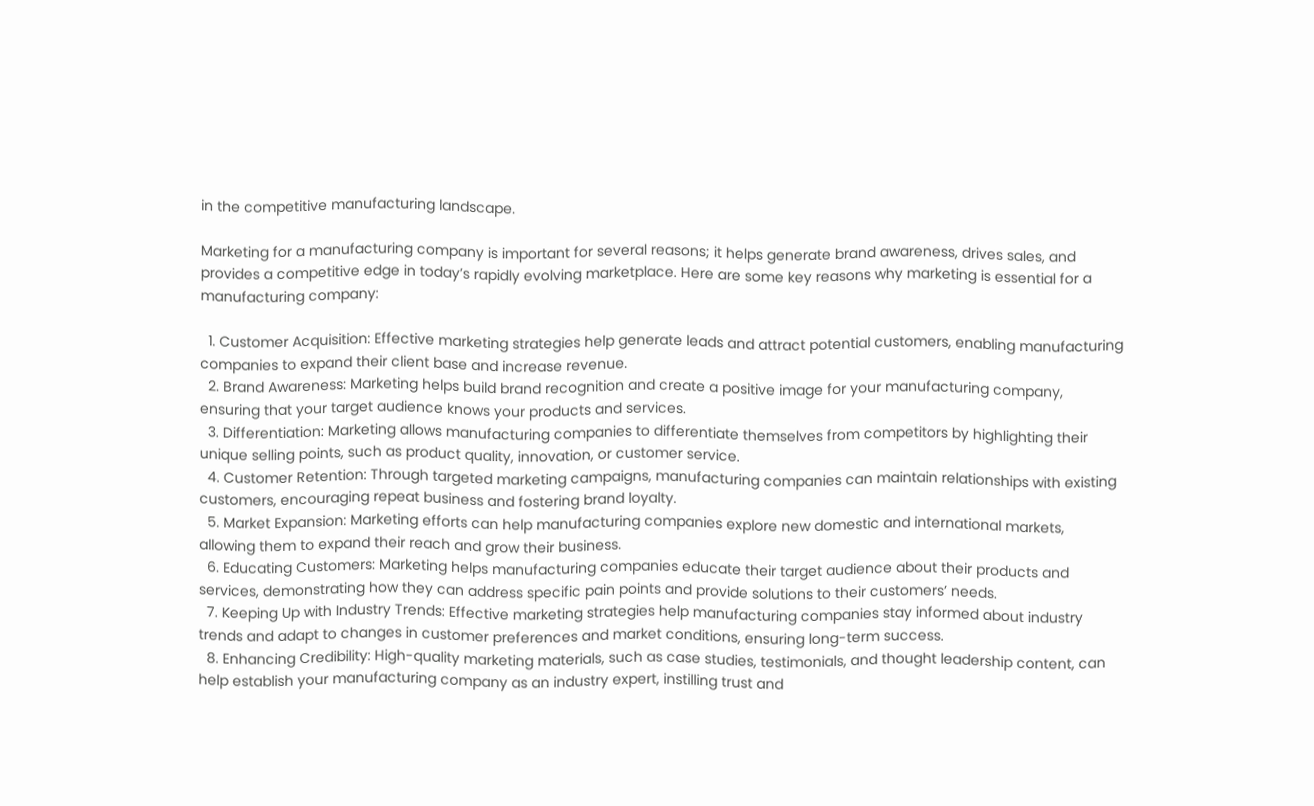in the competitive manufacturing landscape.

Marketing for a manufacturing company is important for several reasons; it helps generate brand awareness, drives sales, and provides a competitive edge in today’s rapidly evolving marketplace. Here are some key reasons why marketing is essential for a manufacturing company:

  1. Customer Acquisition: Effective marketing strategies help generate leads and attract potential customers, enabling manufacturing companies to expand their client base and increase revenue.
  2. Brand Awareness: Marketing helps build brand recognition and create a positive image for your manufacturing company, ensuring that your target audience knows your products and services.
  3. Differentiation: Marketing allows manufacturing companies to differentiate themselves from competitors by highlighting their unique selling points, such as product quality, innovation, or customer service.
  4. Customer Retention: Through targeted marketing campaigns, manufacturing companies can maintain relationships with existing customers, encouraging repeat business and fostering brand loyalty.
  5. Market Expansion: Marketing efforts can help manufacturing companies explore new domestic and international markets, allowing them to expand their reach and grow their business.
  6. Educating Customers: Marketing helps manufacturing companies educate their target audience about their products and services, demonstrating how they can address specific pain points and provide solutions to their customers’ needs.
  7. Keeping Up with Industry Trends: Effective marketing strategies help manufacturing companies stay informed about industry trends and adapt to changes in customer preferences and market conditions, ensuring long-term success.
  8. Enhancing Credibility: High-quality marketing materials, such as case studies, testimonials, and thought leadership content, can help establish your manufacturing company as an industry expert, instilling trust and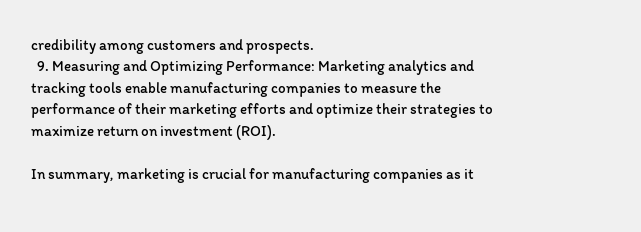credibility among customers and prospects.
  9. Measuring and Optimizing Performance: Marketing analytics and tracking tools enable manufacturing companies to measure the performance of their marketing efforts and optimize their strategies to maximize return on investment (ROI).

In summary, marketing is crucial for manufacturing companies as it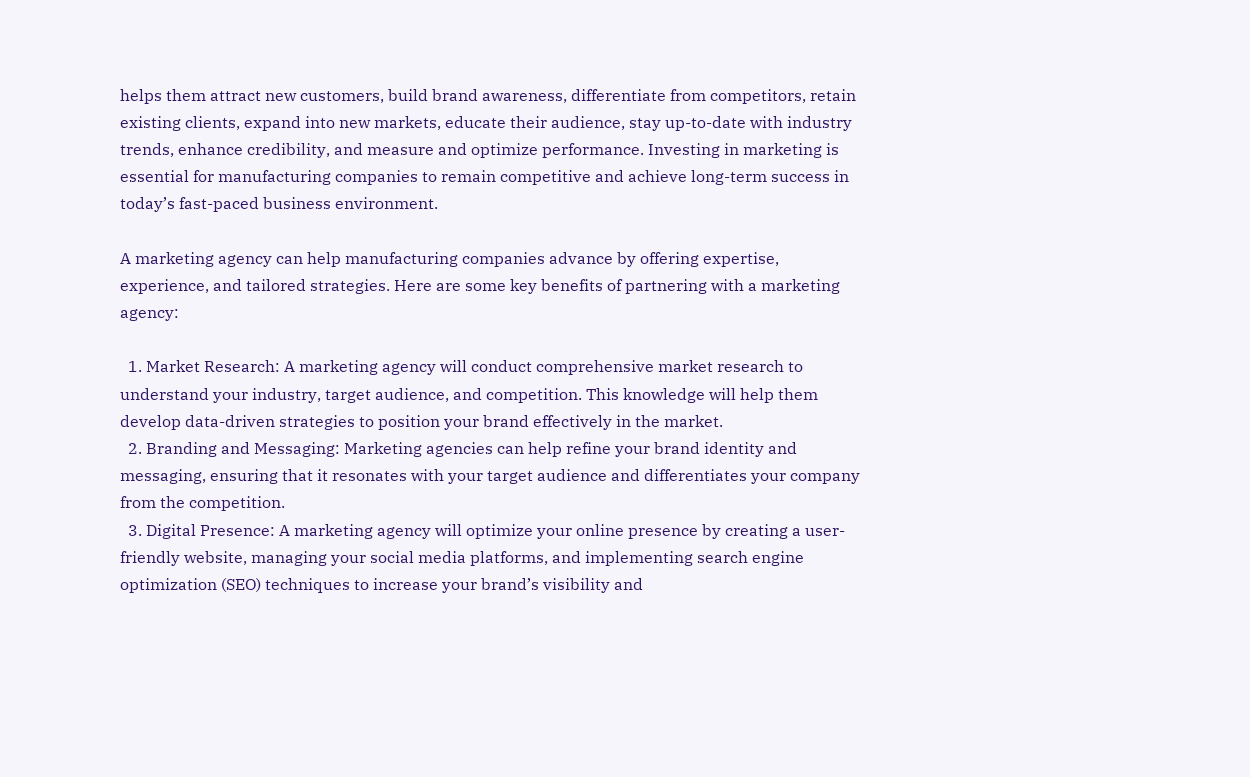helps them attract new customers, build brand awareness, differentiate from competitors, retain existing clients, expand into new markets, educate their audience, stay up-to-date with industry trends, enhance credibility, and measure and optimize performance. Investing in marketing is essential for manufacturing companies to remain competitive and achieve long-term success in today’s fast-paced business environment.

A marketing agency can help manufacturing companies advance by offering expertise, experience, and tailored strategies. Here are some key benefits of partnering with a marketing agency:

  1. Market Research: A marketing agency will conduct comprehensive market research to understand your industry, target audience, and competition. This knowledge will help them develop data-driven strategies to position your brand effectively in the market.
  2. Branding and Messaging: Marketing agencies can help refine your brand identity and messaging, ensuring that it resonates with your target audience and differentiates your company from the competition.
  3. Digital Presence: A marketing agency will optimize your online presence by creating a user-friendly website, managing your social media platforms, and implementing search engine optimization (SEO) techniques to increase your brand’s visibility and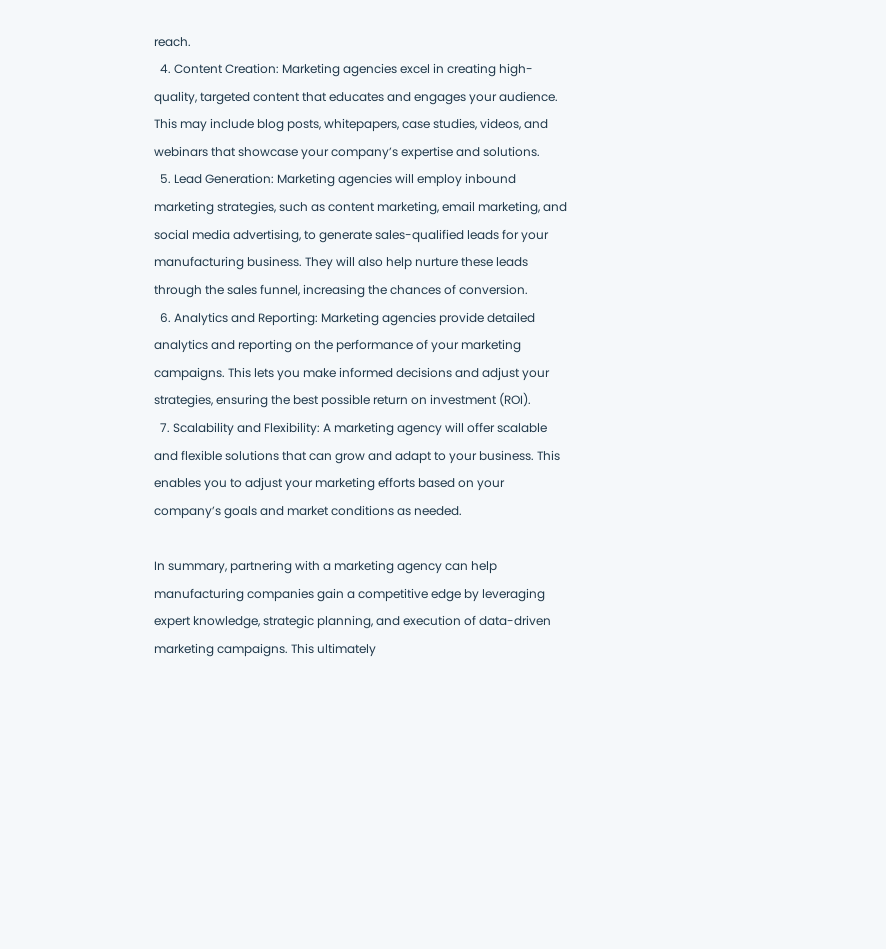reach.
  4. Content Creation: Marketing agencies excel in creating high-quality, targeted content that educates and engages your audience. This may include blog posts, whitepapers, case studies, videos, and webinars that showcase your company’s expertise and solutions.
  5. Lead Generation: Marketing agencies will employ inbound marketing strategies, such as content marketing, email marketing, and social media advertising, to generate sales-qualified leads for your manufacturing business. They will also help nurture these leads through the sales funnel, increasing the chances of conversion.
  6. Analytics and Reporting: Marketing agencies provide detailed analytics and reporting on the performance of your marketing campaigns. This lets you make informed decisions and adjust your strategies, ensuring the best possible return on investment (ROI).
  7. Scalability and Flexibility: A marketing agency will offer scalable and flexible solutions that can grow and adapt to your business. This enables you to adjust your marketing efforts based on your company’s goals and market conditions as needed.

In summary, partnering with a marketing agency can help manufacturing companies gain a competitive edge by leveraging expert knowledge, strategic planning, and execution of data-driven marketing campaigns. This ultimately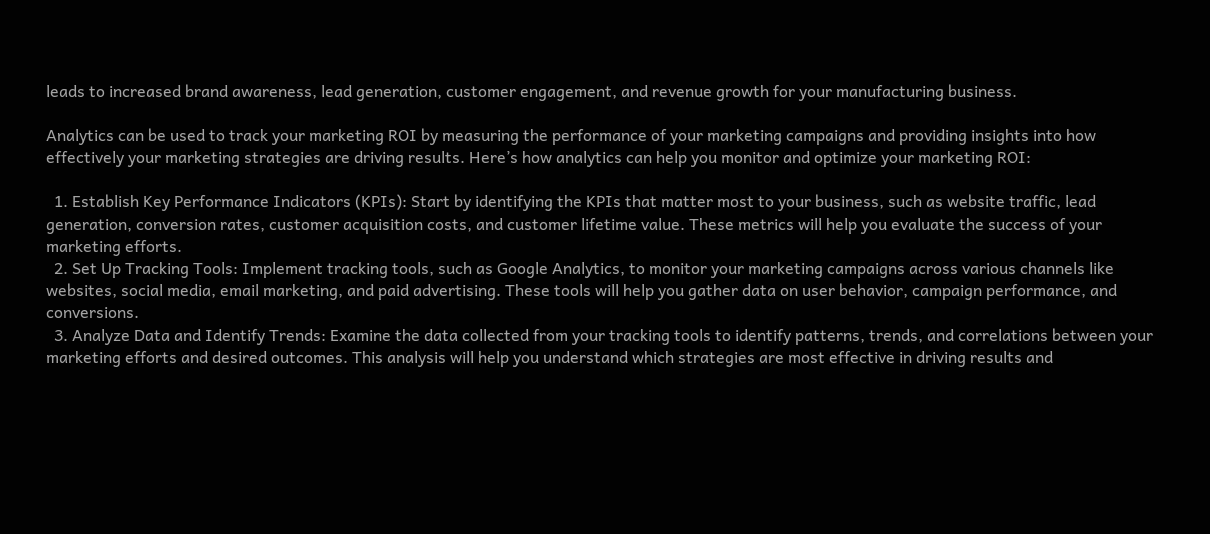leads to increased brand awareness, lead generation, customer engagement, and revenue growth for your manufacturing business.

Analytics can be used to track your marketing ROI by measuring the performance of your marketing campaigns and providing insights into how effectively your marketing strategies are driving results. Here’s how analytics can help you monitor and optimize your marketing ROI:

  1. Establish Key Performance Indicators (KPIs): Start by identifying the KPIs that matter most to your business, such as website traffic, lead generation, conversion rates, customer acquisition costs, and customer lifetime value. These metrics will help you evaluate the success of your marketing efforts.
  2. Set Up Tracking Tools: Implement tracking tools, such as Google Analytics, to monitor your marketing campaigns across various channels like websites, social media, email marketing, and paid advertising. These tools will help you gather data on user behavior, campaign performance, and conversions.
  3. Analyze Data and Identify Trends: Examine the data collected from your tracking tools to identify patterns, trends, and correlations between your marketing efforts and desired outcomes. This analysis will help you understand which strategies are most effective in driving results and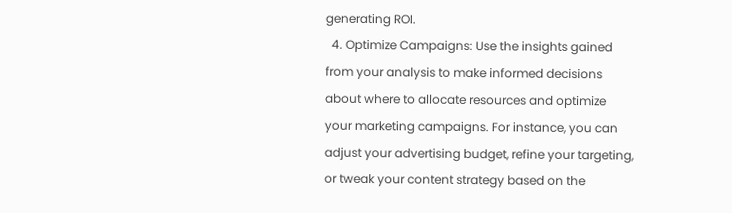generating ROI.
  4. Optimize Campaigns: Use the insights gained from your analysis to make informed decisions about where to allocate resources and optimize your marketing campaigns. For instance, you can adjust your advertising budget, refine your targeting, or tweak your content strategy based on the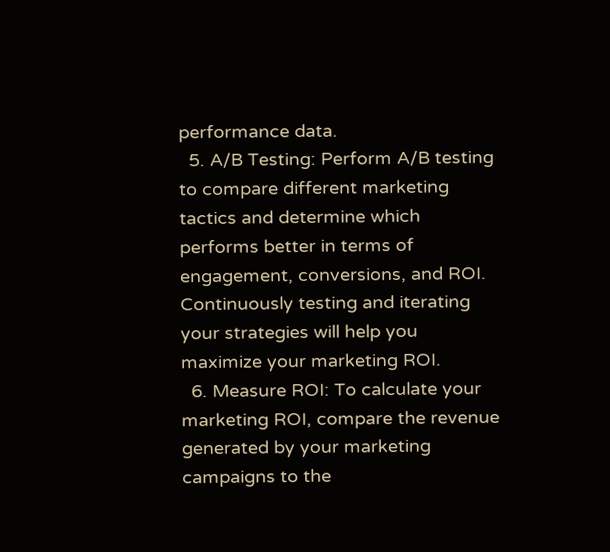performance data.
  5. A/B Testing: Perform A/B testing to compare different marketing tactics and determine which performs better in terms of engagement, conversions, and ROI. Continuously testing and iterating your strategies will help you maximize your marketing ROI.
  6. Measure ROI: To calculate your marketing ROI, compare the revenue generated by your marketing campaigns to the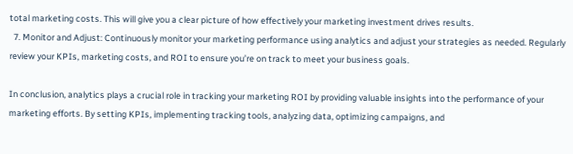total marketing costs. This will give you a clear picture of how effectively your marketing investment drives results.
  7. Monitor and Adjust: Continuously monitor your marketing performance using analytics and adjust your strategies as needed. Regularly review your KPIs, marketing costs, and ROI to ensure you’re on track to meet your business goals.

In conclusion, analytics plays a crucial role in tracking your marketing ROI by providing valuable insights into the performance of your marketing efforts. By setting KPIs, implementing tracking tools, analyzing data, optimizing campaigns, and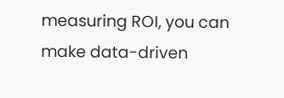measuring ROI, you can make data-driven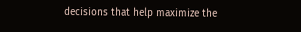decisions that help maximize the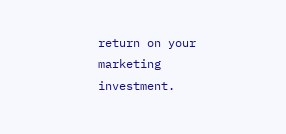return on your marketing investment.